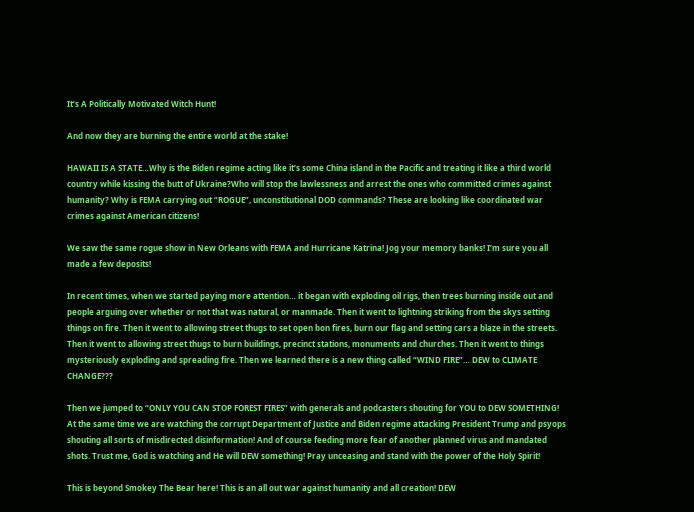It’s A Politically Motivated Witch Hunt!

And now they are burning the entire world at the stake!

HAWAII IS A STATE…Why is the Biden regime acting like it’s some China island in the Pacific and treating it like a third world country while kissing the butt of Ukraine?Who will stop the lawlessness and arrest the ones who committed crimes against humanity? Why is FEMA carrying out “ROGUE”, unconstitutional DOD commands? These are looking like coordinated war crimes against American citizens!

We saw the same rogue show in New Orleans with FEMA and Hurricane Katrina! Jog your memory banks! I’m sure you all made a few deposits!

In recent times, when we started paying more attention… it began with exploding oil rigs, then trees burning inside out and people arguing over whether or not that was natural, or manmade. Then it went to lightning striking from the skys setting things on fire. Then it went to allowing street thugs to set open bon fires, burn our flag and setting cars a blaze in the streets. Then it went to allowing street thugs to burn buildings, precinct stations, monuments and churches. Then it went to things mysteriously exploding and spreading fire. Then we learned there is a new thing called “WIND FIRE”… DEW to CLIMATE CHANGE???

Then we jumped to “ONLY YOU CAN STOP FOREST FIRES” with generals and podcasters shouting for YOU to DEW SOMETHING! At the same time we are watching the corrupt Department of Justice and Biden regime attacking President Trump and psyops shouting all sorts of misdirected disinformation! And of course feeding more fear of another planned virus and mandated shots. Trust me, God is watching and He will DEW something! Pray unceasing and stand with the power of the Holy Spirit!

This is beyond Smokey The Bear here! This is an all out war against humanity and all creation! DEW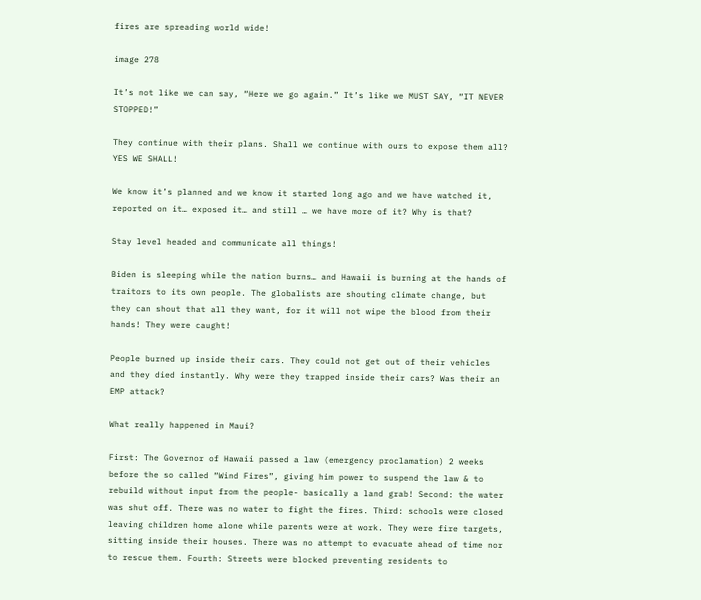fires are spreading world wide!

image 278

It’s not like we can say, “Here we go again.” It’s like we MUST SAY, “IT NEVER STOPPED!”

They continue with their plans. Shall we continue with ours to expose them all? YES WE SHALL!

We know it’s planned and we know it started long ago and we have watched it, reported on it… exposed it… and still … we have more of it? Why is that?

Stay level headed and communicate all things!

Biden is sleeping while the nation burns… and Hawaii is burning at the hands of traitors to its own people. The globalists are shouting climate change, but they can shout that all they want, for it will not wipe the blood from their hands! They were caught!

People burned up inside their cars. They could not get out of their vehicles and they died instantly. Why were they trapped inside their cars? Was their an EMP attack?

What really happened in Maui?

First: The Governor of Hawaii passed a law (emergency proclamation) 2 weeks before the so called “Wind Fires”, giving him power to suspend the law & to rebuild without input from the people- basically a land grab! Second: the water was shut off. There was no water to fight the fires. Third: schools were closed leaving children home alone while parents were at work. They were fire targets, sitting inside their houses. There was no attempt to evacuate ahead of time nor to rescue them. Fourth: Streets were blocked preventing residents to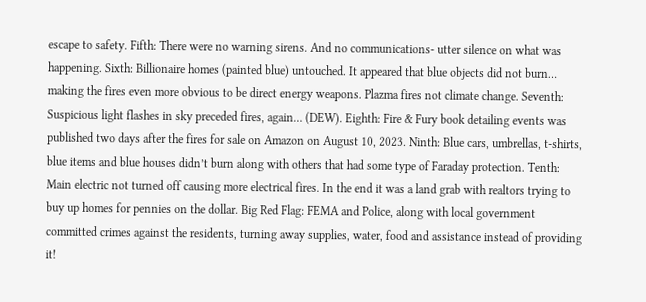escape to safety. Fifth: There were no warning sirens. And no communications- utter silence on what was happening. Sixth: Billionaire homes (painted blue) untouched. It appeared that blue objects did not burn… making the fires even more obvious to be direct energy weapons. Plazma fires not climate change. Seventh: Suspicious light flashes in sky preceded fires, again… (DEW). Eighth: Fire & Fury book detailing events was published two days after the fires for sale on Amazon on August 10, 2023. Ninth: Blue cars, umbrellas, t-shirts, blue items and blue houses didn’t burn along with others that had some type of Faraday protection. Tenth: Main electric not turned off causing more electrical fires. In the end it was a land grab with realtors trying to buy up homes for pennies on the dollar. Big Red Flag: FEMA and Police, along with local government committed crimes against the residents, turning away supplies, water, food and assistance instead of providing it!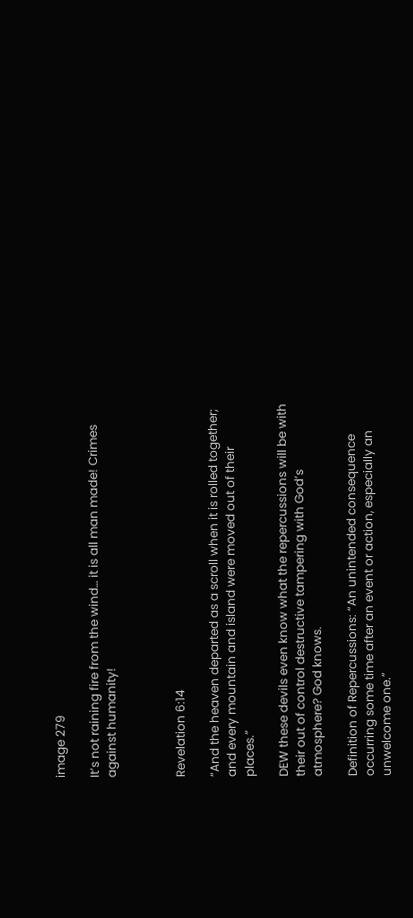image 279

It’s not raining fire from the wind… it is all man made! Crimes against humanity!



Revelation 6:14

“And the heaven departed as a scroll when it is rolled together; and every mountain and island were moved out of their places.”

DEW these devils even know what the repercussions will be with their out of control destructive tampering with God’s atmosphere? God knows.

Definition of Repercussions: “An unintended consequence occurring some time after an event or action, especially an unwelcome one.”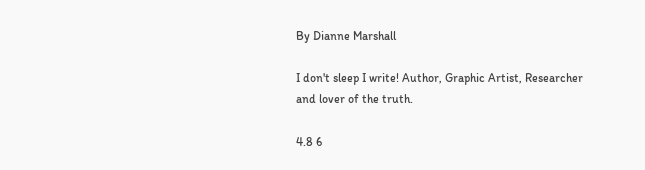By Dianne Marshall

I don't sleep I write! Author, Graphic Artist, Researcher and lover of the truth.

4.8 6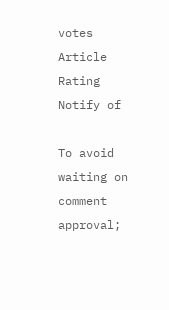votes
Article Rating
Notify of

To avoid waiting on comment approval;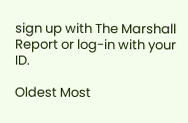sign up with The Marshall Report or log-in with your ID.

Oldest Most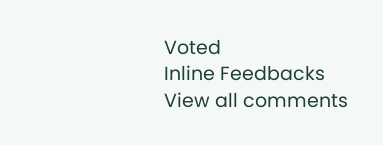Voted
Inline Feedbacks
View all comments